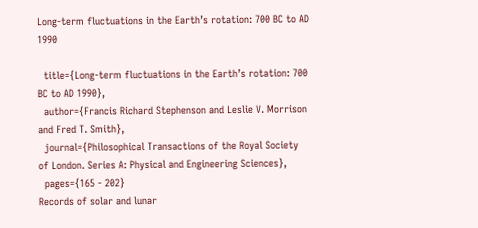Long-term fluctuations in the Earth’s rotation: 700 BC to AD 1990

  title={Long-term fluctuations in the Earth’s rotation: 700 BC to AD 1990},
  author={Francis Richard Stephenson and Leslie V. Morrison and Fred T. Smith},
  journal={Philosophical Transactions of the Royal Society of London. Series A: Physical and Engineering Sciences},
  pages={165 - 202}
Records of solar and lunar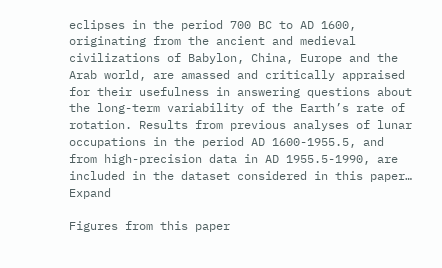eclipses in the period 700 BC to AD 1600, originating from the ancient and medieval civilizations of Babylon, China, Europe and the Arab world, are amassed and critically appraised for their usefulness in answering questions about the long-term variability of the Earth’s rate of rotation. Results from previous analyses of lunar occupations in the period AD 1600-1955.5, and from high-precision data in AD 1955.5-1990, are included in the dataset considered in this paper… Expand

Figures from this paper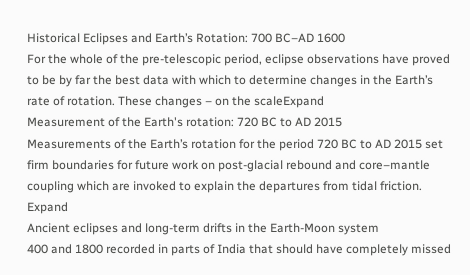Historical Eclipses and Earth’s Rotation: 700 BC–AD 1600
For the whole of the pre-telescopic period, eclipse observations have proved to be by far the best data with which to determine changes in the Earth’s rate of rotation. These changes – on the scaleExpand
Measurement of the Earth's rotation: 720 BC to AD 2015
Measurements of the Earth’s rotation for the period 720 BC to AD 2015 set firm boundaries for future work on post-glacial rebound and core–mantle coupling which are invoked to explain the departures from tidal friction. Expand
Ancient eclipses and long-term drifts in the Earth-Moon system
400 and 1800 recorded in parts of India that should have completely missed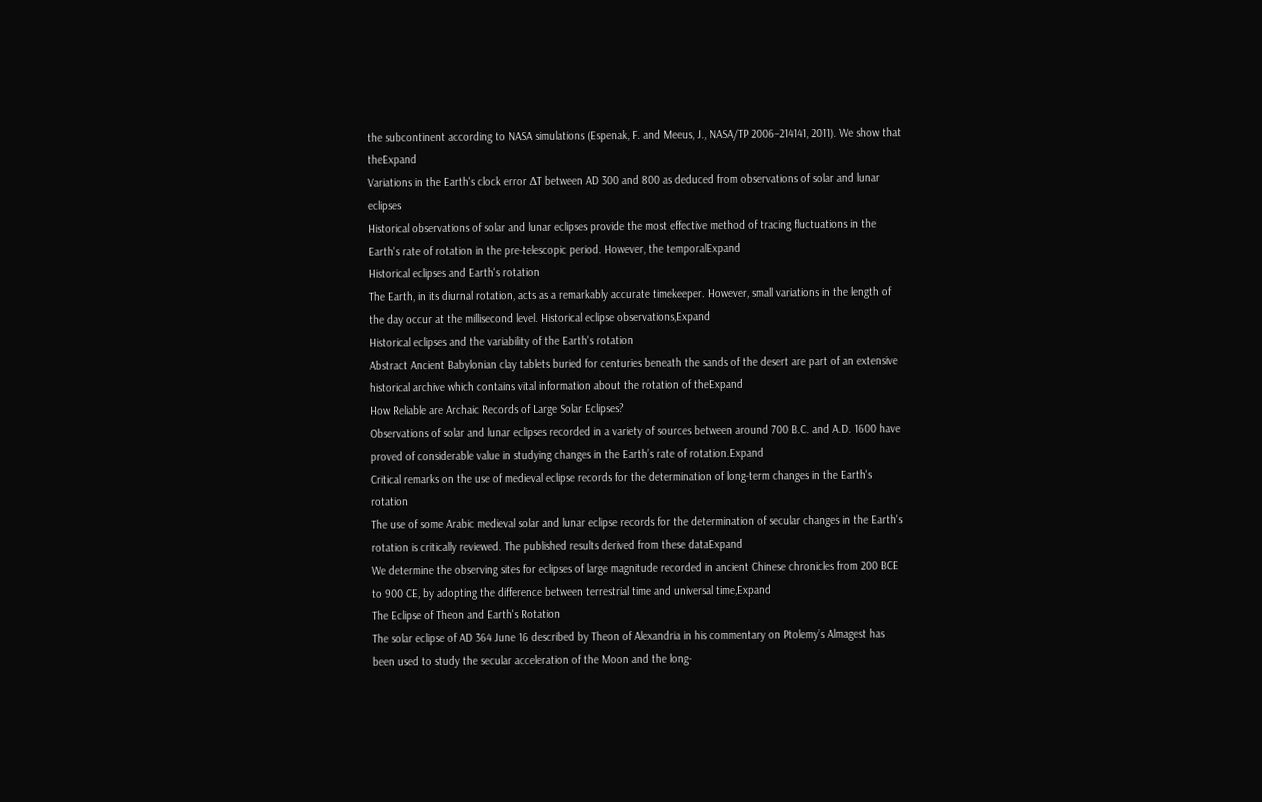the subcontinent according to NASA simulations (Espenak, F. and Meeus, J., NASA/TP 2006–214141, 2011). We show that theExpand
Variations in the Earth's clock error ΔT between AD 300 and 800 as deduced from observations of solar and lunar eclipses
Historical observations of solar and lunar eclipses provide the most effective method of tracing fluctuations in the Earth's rate of rotation in the pre-telescopic period. However, the temporalExpand
Historical eclipses and Earth's rotation
The Earth, in its diurnal rotation, acts as a remarkably accurate timekeeper. However, small variations in the length of the day occur at the millisecond level. Historical eclipse observations,Expand
Historical eclipses and the variability of the Earth's rotation
Abstract Ancient Babylonian clay tablets buried for centuries beneath the sands of the desert are part of an extensive historical archive which contains vital information about the rotation of theExpand
How Reliable are Archaic Records of Large Solar Eclipses?
Observations of solar and lunar eclipses recorded in a variety of sources between around 700 B.C. and A.D. 1600 have proved of considerable value in studying changes in the Earth’s rate of rotation.Expand
Critical remarks on the use of medieval eclipse records for the determination of long-term changes in the Earth's rotation
The use of some Arabic medieval solar and lunar eclipse records for the determination of secular changes in the Earth's rotation is critically reviewed. The published results derived from these dataExpand
We determine the observing sites for eclipses of large magnitude recorded in ancient Chinese chronicles from 200 BCE to 900 CE, by adopting the difference between terrestrial time and universal time,Expand
The Eclipse of Theon and Earth's Rotation
The solar eclipse of AD 364 June 16 described by Theon of Alexandria in his commentary on Ptolemy’s Almagest has been used to study the secular acceleration of the Moon and the long-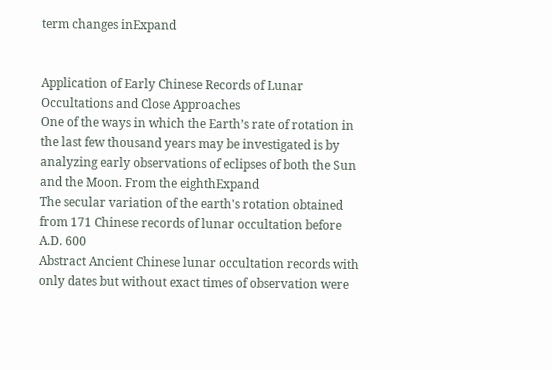term changes inExpand


Application of Early Chinese Records of Lunar Occultations and Close Approaches
One of the ways in which the Earth’s rate of rotation in the last few thousand years may be investigated is by analyzing early observations of eclipses of both the Sun and the Moon. From the eighthExpand
The secular variation of the earth's rotation obtained from 171 Chinese records of lunar occultation before A.D. 600
Abstract Ancient Chinese lunar occultation records with only dates but without exact times of observation were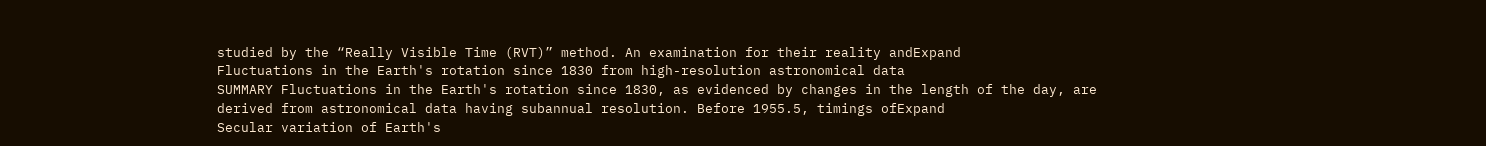studied by the “Really Visible Time (RVT)” method. An examination for their reality andExpand
Fluctuations in the Earth's rotation since 1830 from high-resolution astronomical data
SUMMARY Fluctuations in the Earth's rotation since 1830, as evidenced by changes in the length of the day, are derived from astronomical data having subannual resolution. Before 1955.5, timings ofExpand
Secular variation of Earth's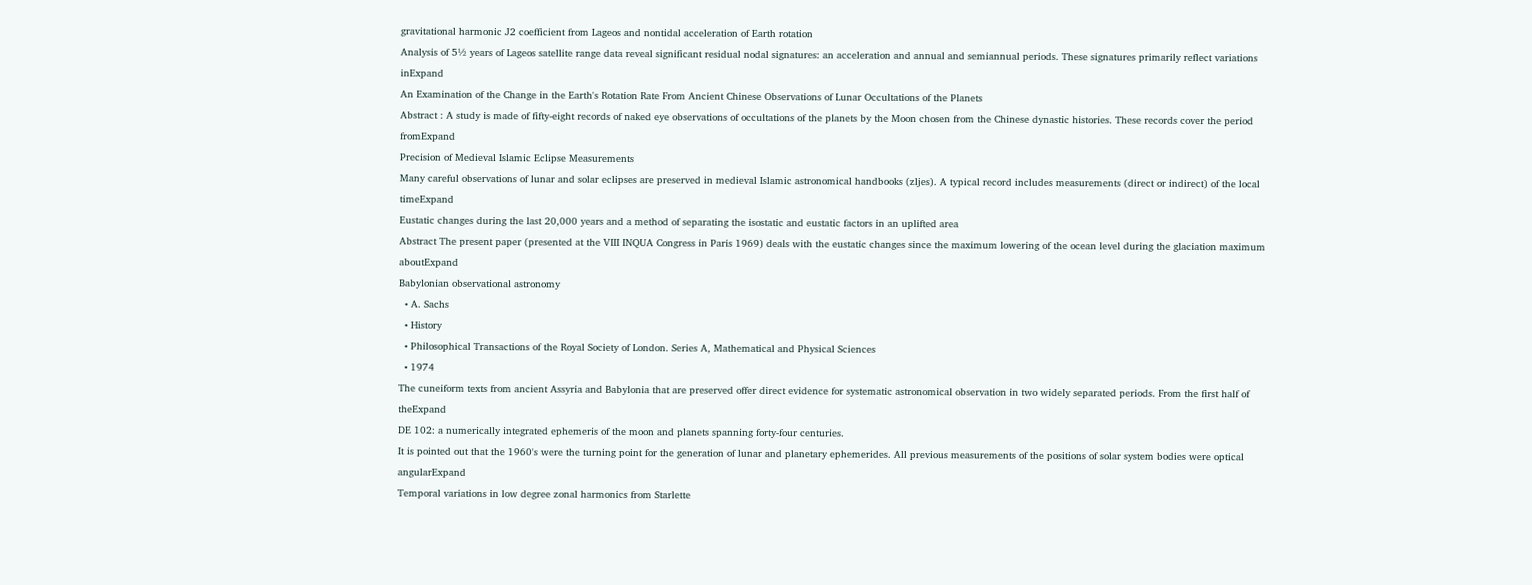gravitational harmonic J2 coefficient from Lageos and nontidal acceleration of Earth rotation
Analysis of 5½ years of Lageos satellite range data reveal significant residual nodal signatures: an acceleration and annual and semiannual periods. These signatures primarily reflect variations inExpand
An Examination of the Change in the Earth's Rotation Rate From Ancient Chinese Observations of Lunar Occultations of the Planets
Abstract : A study is made of fifty-eight records of naked eye observations of occultations of the planets by the Moon chosen from the Chinese dynastic histories. These records cover the period fromExpand
Precision of Medieval Islamic Eclipse Measurements
Many careful observations of lunar and solar eclipses are preserved in medieval Islamic astronomical handbooks (zljes). A typical record includes measurements (direct or indirect) of the local timeExpand
Eustatic changes during the last 20,000 years and a method of separating the isostatic and eustatic factors in an uplifted area
Abstract The present paper (presented at the VIII INQUA Congress in Paris 1969) deals with the eustatic changes since the maximum lowering of the ocean level during the glaciation maximum aboutExpand
Babylonian observational astronomy
  • A. Sachs
  • History
  • Philosophical Transactions of the Royal Society of London. Series A, Mathematical and Physical Sciences
  • 1974
The cuneiform texts from ancient Assyria and Babylonia that are preserved offer direct evidence for systematic astronomical observation in two widely separated periods. From the first half of theExpand
DE 102: a numerically integrated ephemeris of the moon and planets spanning forty-four centuries.
It is pointed out that the 1960's were the turning point for the generation of lunar and planetary ephemerides. All previous measurements of the positions of solar system bodies were optical angularExpand
Temporal variations in low degree zonal harmonics from Starlette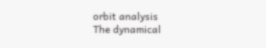orbit analysis
The dynamical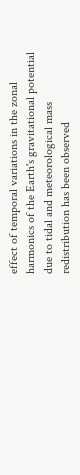effect of temporal variations in the zonal harmonics of the Earth's gravitational potential due to tidal and meteorological mass redistribution has been observed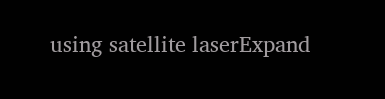using satellite laserExpand